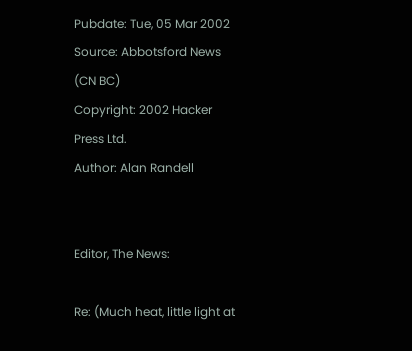Pubdate: Tue, 05 Mar 2002
Source: Abbotsford News (CN BC)
Copyright: 2002 Hacker Press Ltd.
Author: Alan Randell


Editor, The News:

Re: (Much heat, little light at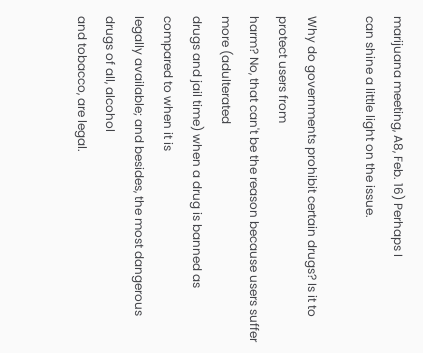marijuana meeting, A8, Feb. 16) Perhaps I
can shine a little light on the issue.

Why do governments prohibit certain drugs? Is it to protect users from
harm? No, that can't be the reason because users suffer more (adulterated
drugs and jail time) when a drug is banned as compared to when it is
legally available; and besides, the most dangerous drugs of all, alcohol
and tobacco, are legal.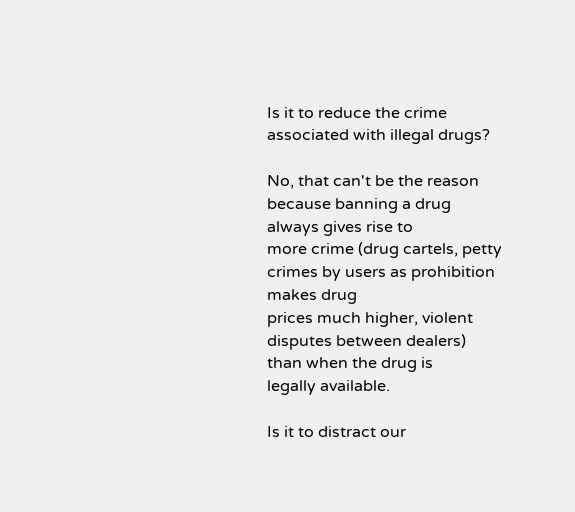Is it to reduce the crime associated with illegal drugs?

No, that can't be the reason because banning a drug always gives rise to
more crime (drug cartels, petty crimes by users as prohibition makes drug
prices much higher, violent disputes between dealers) than when the drug is
legally available.

Is it to distract our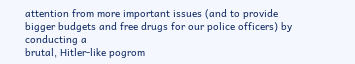attention from more important issues (and to provide
bigger budgets and free drugs for our police officers) by conducting a
brutal, Hitler-like pogrom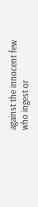against the innocent few who ingest or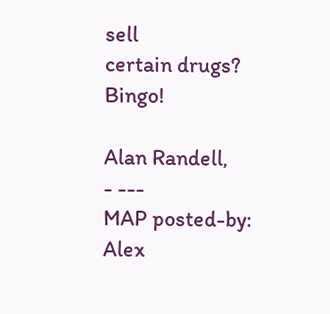sell
certain drugs? Bingo!

Alan Randell,
- ---
MAP posted-by: Alex